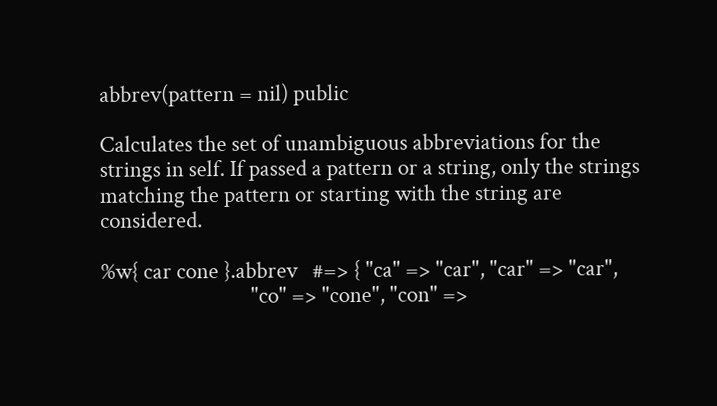abbrev(pattern = nil) public

Calculates the set of unambiguous abbreviations for the strings in self. If passed a pattern or a string, only the strings matching the pattern or starting with the string are considered.

%w{ car cone }.abbrev   #=> { "ca" => "car", "car" => "car",
                              "co" => "cone", "con" =>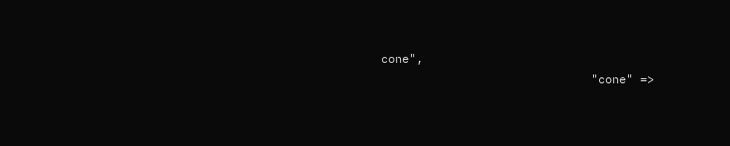cone",
                              "cone" =>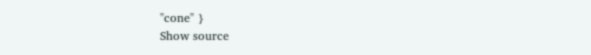"cone" }
Show source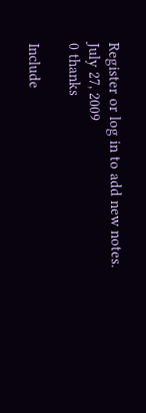Register or log in to add new notes.
July 27, 2009
0 thanks

Include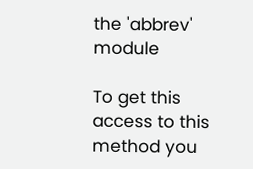the 'abbrev' module

To get this access to this method you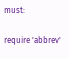must:

require 'abbrev'